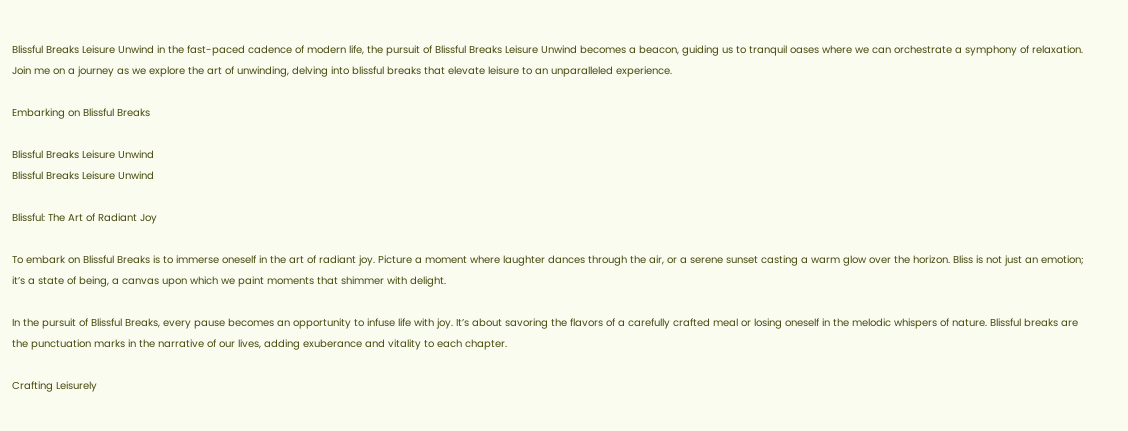Blissful Breaks Leisure Unwind in the fast-paced cadence of modern life, the pursuit of Blissful Breaks Leisure Unwind becomes a beacon, guiding us to tranquil oases where we can orchestrate a symphony of relaxation. Join me on a journey as we explore the art of unwinding, delving into blissful breaks that elevate leisure to an unparalleled experience.

Embarking on Blissful Breaks

Blissful Breaks Leisure Unwind
Blissful Breaks Leisure Unwind

Blissful: The Art of Radiant Joy

To embark on Blissful Breaks is to immerse oneself in the art of radiant joy. Picture a moment where laughter dances through the air, or a serene sunset casting a warm glow over the horizon. Bliss is not just an emotion; it’s a state of being, a canvas upon which we paint moments that shimmer with delight.

In the pursuit of Blissful Breaks, every pause becomes an opportunity to infuse life with joy. It’s about savoring the flavors of a carefully crafted meal or losing oneself in the melodic whispers of nature. Blissful breaks are the punctuation marks in the narrative of our lives, adding exuberance and vitality to each chapter.

Crafting Leisurely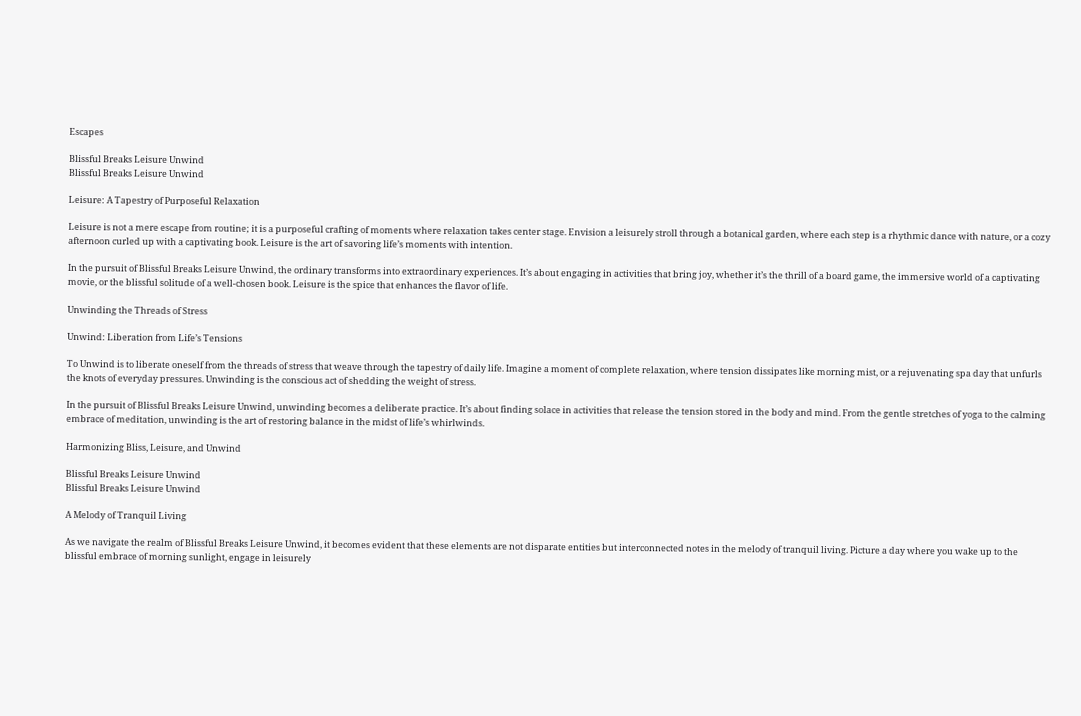Escapes

Blissful Breaks Leisure Unwind
Blissful Breaks Leisure Unwind

Leisure: A Tapestry of Purposeful Relaxation

Leisure is not a mere escape from routine; it is a purposeful crafting of moments where relaxation takes center stage. Envision a leisurely stroll through a botanical garden, where each step is a rhythmic dance with nature, or a cozy afternoon curled up with a captivating book. Leisure is the art of savoring life’s moments with intention.

In the pursuit of Blissful Breaks Leisure Unwind, the ordinary transforms into extraordinary experiences. It’s about engaging in activities that bring joy, whether it’s the thrill of a board game, the immersive world of a captivating movie, or the blissful solitude of a well-chosen book. Leisure is the spice that enhances the flavor of life.

Unwinding the Threads of Stress

Unwind: Liberation from Life’s Tensions

To Unwind is to liberate oneself from the threads of stress that weave through the tapestry of daily life. Imagine a moment of complete relaxation, where tension dissipates like morning mist, or a rejuvenating spa day that unfurls the knots of everyday pressures. Unwinding is the conscious act of shedding the weight of stress.

In the pursuit of Blissful Breaks Leisure Unwind, unwinding becomes a deliberate practice. It’s about finding solace in activities that release the tension stored in the body and mind. From the gentle stretches of yoga to the calming embrace of meditation, unwinding is the art of restoring balance in the midst of life’s whirlwinds.

Harmonizing Bliss, Leisure, and Unwind

Blissful Breaks Leisure Unwind
Blissful Breaks Leisure Unwind

A Melody of Tranquil Living

As we navigate the realm of Blissful Breaks Leisure Unwind, it becomes evident that these elements are not disparate entities but interconnected notes in the melody of tranquil living. Picture a day where you wake up to the blissful embrace of morning sunlight, engage in leisurely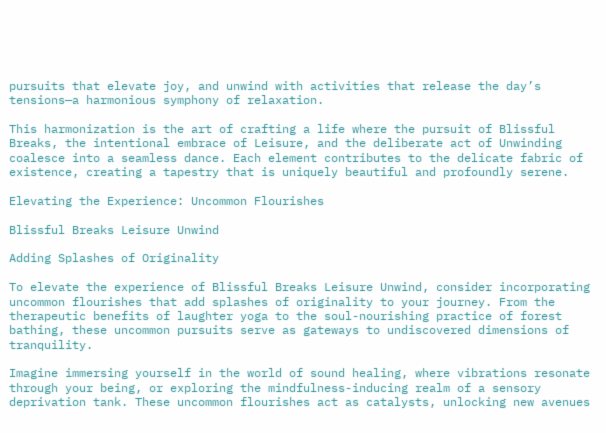pursuits that elevate joy, and unwind with activities that release the day’s tensions—a harmonious symphony of relaxation.

This harmonization is the art of crafting a life where the pursuit of Blissful Breaks, the intentional embrace of Leisure, and the deliberate act of Unwinding coalesce into a seamless dance. Each element contributes to the delicate fabric of existence, creating a tapestry that is uniquely beautiful and profoundly serene.

Elevating the Experience: Uncommon Flourishes

Blissful Breaks Leisure Unwind

Adding Splashes of Originality

To elevate the experience of Blissful Breaks Leisure Unwind, consider incorporating uncommon flourishes that add splashes of originality to your journey. From the therapeutic benefits of laughter yoga to the soul-nourishing practice of forest bathing, these uncommon pursuits serve as gateways to undiscovered dimensions of tranquility.

Imagine immersing yourself in the world of sound healing, where vibrations resonate through your being, or exploring the mindfulness-inducing realm of a sensory deprivation tank. These uncommon flourishes act as catalysts, unlocking new avenues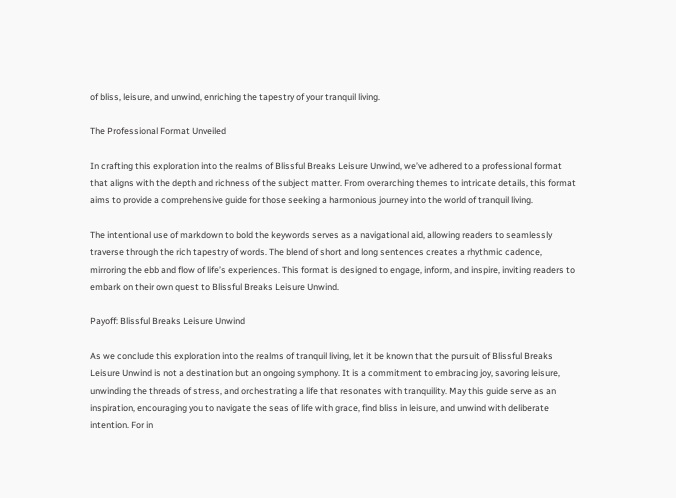of bliss, leisure, and unwind, enriching the tapestry of your tranquil living.

The Professional Format Unveiled

In crafting this exploration into the realms of Blissful Breaks Leisure Unwind, we’ve adhered to a professional format that aligns with the depth and richness of the subject matter. From overarching themes to intricate details, this format aims to provide a comprehensive guide for those seeking a harmonious journey into the world of tranquil living.

The intentional use of markdown to bold the keywords serves as a navigational aid, allowing readers to seamlessly traverse through the rich tapestry of words. The blend of short and long sentences creates a rhythmic cadence, mirroring the ebb and flow of life’s experiences. This format is designed to engage, inform, and inspire, inviting readers to embark on their own quest to Blissful Breaks Leisure Unwind.

Payoff: Blissful Breaks Leisure Unwind

As we conclude this exploration into the realms of tranquil living, let it be known that the pursuit of Blissful Breaks Leisure Unwind is not a destination but an ongoing symphony. It is a commitment to embracing joy, savoring leisure, unwinding the threads of stress, and orchestrating a life that resonates with tranquility. May this guide serve as an inspiration, encouraging you to navigate the seas of life with grace, find bliss in leisure, and unwind with deliberate intention. For in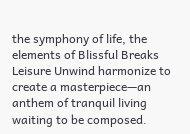the symphony of life, the elements of Blissful Breaks Leisure Unwind harmonize to create a masterpiece—an anthem of tranquil living waiting to be composed.